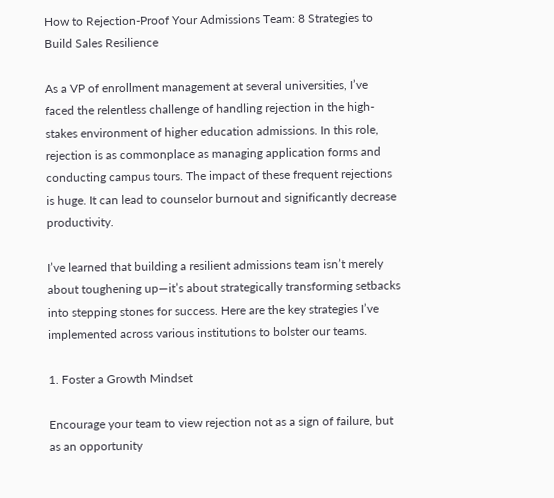How to Rejection-Proof Your Admissions Team: 8 Strategies to Build Sales Resilience

As a VP of enrollment management at several universities, I’ve faced the relentless challenge of handling rejection in the high-stakes environment of higher education admissions. In this role, rejection is as commonplace as managing application forms and conducting campus tours. The impact of these frequent rejections is huge. It can lead to counselor burnout and significantly decrease productivity.

I’ve learned that building a resilient admissions team isn’t merely about toughening up—it’s about strategically transforming setbacks into stepping stones for success. Here are the key strategies I’ve implemented across various institutions to bolster our teams.

1. Foster a Growth Mindset

Encourage your team to view rejection not as a sign of failure, but as an opportunity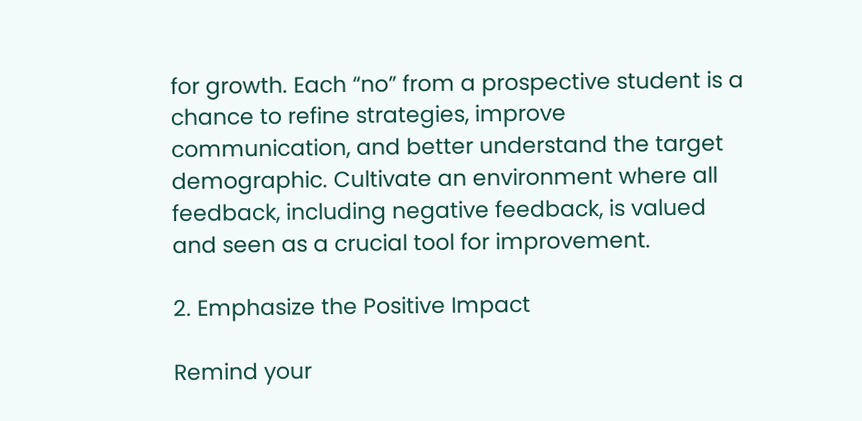for growth. Each “no” from a prospective student is a chance to refine strategies, improve communication, and better understand the target demographic. Cultivate an environment where all feedback, including negative feedback, is valued and seen as a crucial tool for improvement.

2. Emphasize the Positive Impact

Remind your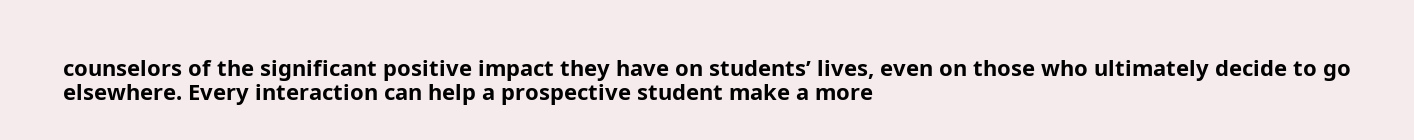counselors of the significant positive impact they have on students’ lives, even on those who ultimately decide to go elsewhere. Every interaction can help a prospective student make a more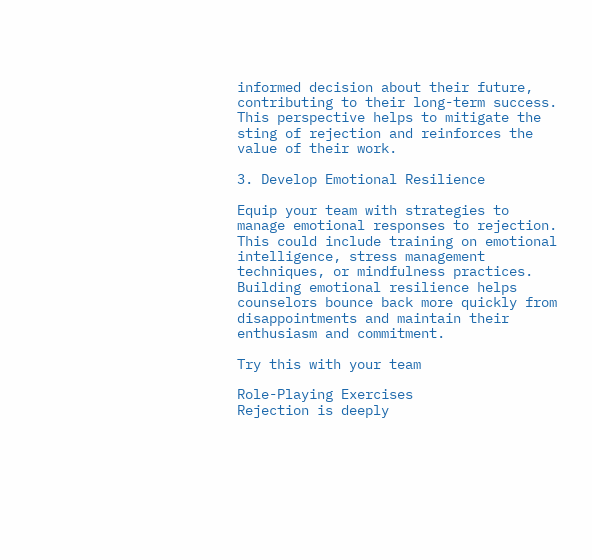informed decision about their future, contributing to their long-term success. This perspective helps to mitigate the sting of rejection and reinforces the value of their work.

3. Develop Emotional Resilience

Equip your team with strategies to manage emotional responses to rejection. This could include training on emotional intelligence, stress management techniques, or mindfulness practices. Building emotional resilience helps counselors bounce back more quickly from disappointments and maintain their enthusiasm and commitment.

Try this with your team

Role-Playing Exercises
Rejection is deeply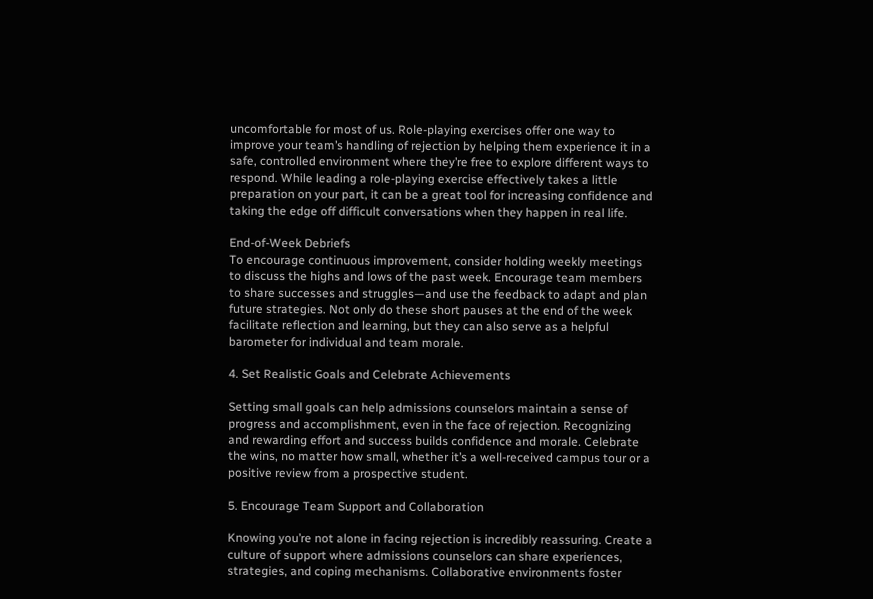uncomfortable for most of us. Role-playing exercises offer one way to improve your team’s handling of rejection by helping them experience it in a safe, controlled environment where they’re free to explore different ways to respond. While leading a role-playing exercise effectively takes a little preparation on your part, it can be a great tool for increasing confidence and taking the edge off difficult conversations when they happen in real life.

End-of-Week Debriefs
To encourage continuous improvement, consider holding weekly meetings to discuss the highs and lows of the past week. Encourage team members to share successes and struggles—and use the feedback to adapt and plan future strategies. Not only do these short pauses at the end of the week facilitate reflection and learning, but they can also serve as a helpful barometer for individual and team morale.

4. Set Realistic Goals and Celebrate Achievements

Setting small goals can help admissions counselors maintain a sense of progress and accomplishment, even in the face of rejection. Recognizing and rewarding effort and success builds confidence and morale. Celebrate the wins, no matter how small, whether it’s a well-received campus tour or a positive review from a prospective student.

5. Encourage Team Support and Collaboration

Knowing you’re not alone in facing rejection is incredibly reassuring. Create a culture of support where admissions counselors can share experiences, strategies, and coping mechanisms. Collaborative environments foster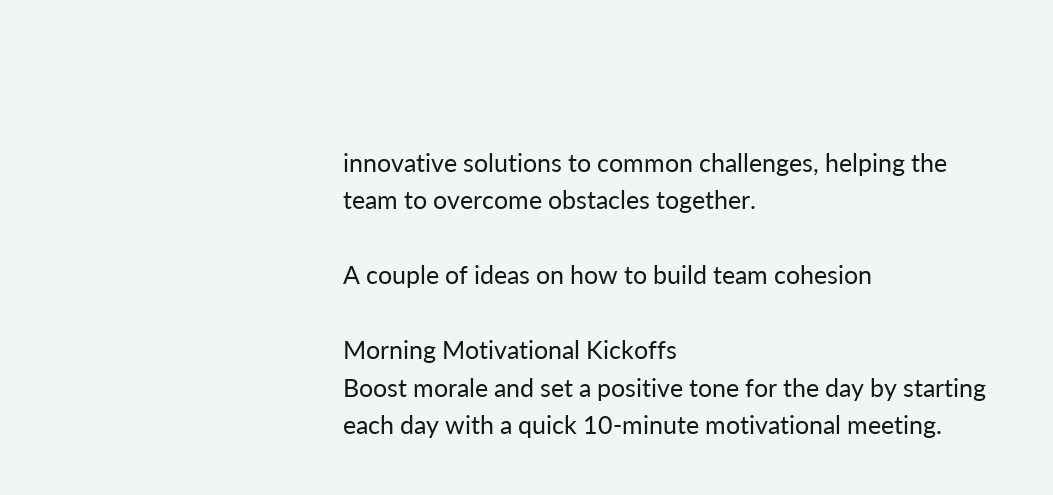innovative solutions to common challenges, helping the team to overcome obstacles together.

A couple of ideas on how to build team cohesion

Morning Motivational Kickoffs
Boost morale and set a positive tone for the day by starting each day with a quick 10-minute motivational meeting.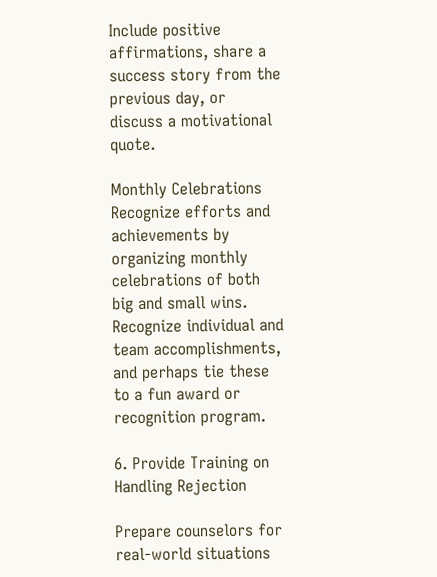Include positive affirmations, share a success story from the previous day, or discuss a motivational quote.

Monthly Celebrations
Recognize efforts and achievements by organizing monthly celebrations of both big and small wins. Recognize individual and team accomplishments, and perhaps tie these to a fun award or recognition program.

6. Provide Training on Handling Rejection

Prepare counselors for real-world situations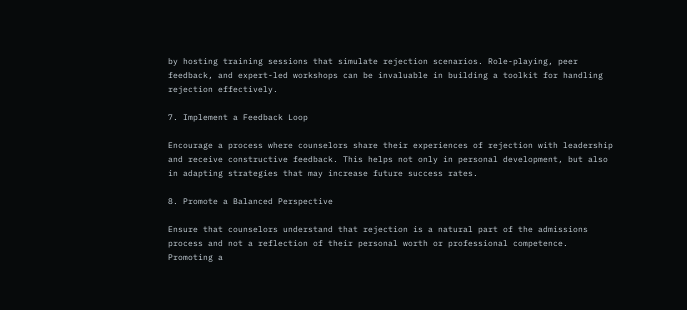by hosting training sessions that simulate rejection scenarios. Role-playing, peer feedback, and expert-led workshops can be invaluable in building a toolkit for handling rejection effectively.

7. Implement a Feedback Loop

Encourage a process where counselors share their experiences of rejection with leadership and receive constructive feedback. This helps not only in personal development, but also in adapting strategies that may increase future success rates.

8. Promote a Balanced Perspective

Ensure that counselors understand that rejection is a natural part of the admissions process and not a reflection of their personal worth or professional competence. Promoting a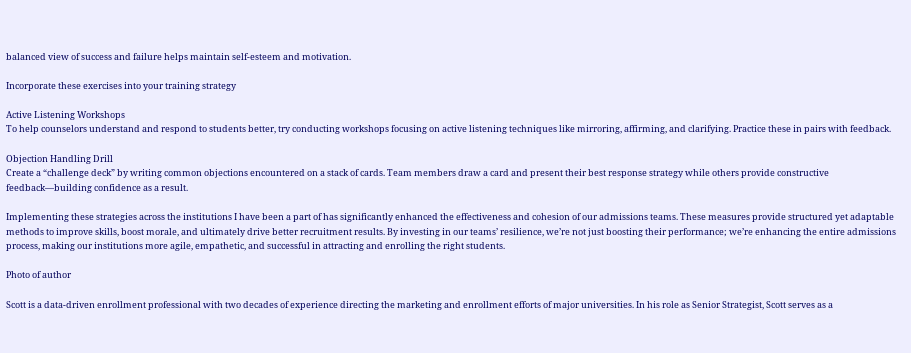balanced view of success and failure helps maintain self-esteem and motivation.

Incorporate these exercises into your training strategy

Active Listening Workshops
To help counselors understand and respond to students better, try conducting workshops focusing on active listening techniques like mirroring, affirming, and clarifying. Practice these in pairs with feedback.

Objection Handling Drill
Create a “challenge deck” by writing common objections encountered on a stack of cards. Team members draw a card and present their best response strategy while others provide constructive feedback—building confidence as a result.

Implementing these strategies across the institutions I have been a part of has significantly enhanced the effectiveness and cohesion of our admissions teams. These measures provide structured yet adaptable methods to improve skills, boost morale, and ultimately drive better recruitment results. By investing in our teams’ resilience, we’re not just boosting their performance; we’re enhancing the entire admissions process, making our institutions more agile, empathetic, and successful in attracting and enrolling the right students.

Photo of author

Scott is a data-driven enrollment professional with two decades of experience directing the marketing and enrollment efforts of major universities. In his role as Senior Strategist, Scott serves as a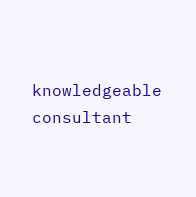knowledgeable consultant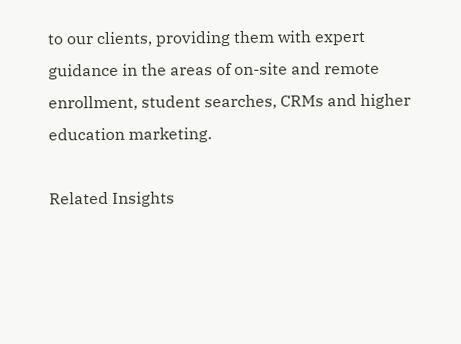to our clients, providing them with expert guidance in the areas of on-site and remote enrollment, student searches, CRMs and higher education marketing.

Related Insights